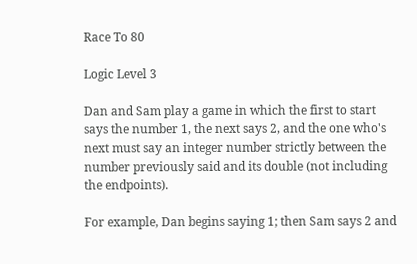Race To 80

Logic Level 3

Dan and Sam play a game in which the first to start says the number 1, the next says 2, and the one who's next must say an integer number strictly between the number previously said and its double (not including the endpoints).

For example, Dan begins saying 1; then Sam says 2 and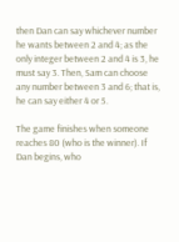then Dan can say whichever number he wants between 2 and 4; as the only integer between 2 and 4 is 3, he must say 3. Then, Sam can choose any number between 3 and 6; that is, he can say either 4 or 5.

The game finishes when someone reaches 80 (who is the winner). If Dan begins, who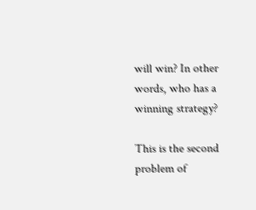will win? In other words, who has a winning strategy?

This is the second problem of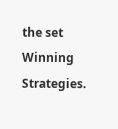the set Winning Strategies.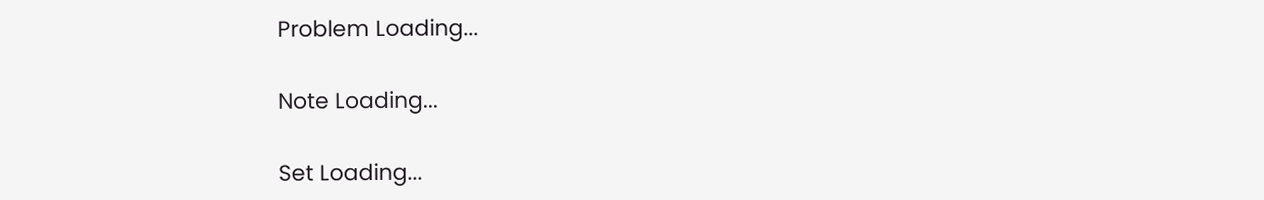Problem Loading...

Note Loading...

Set Loading...